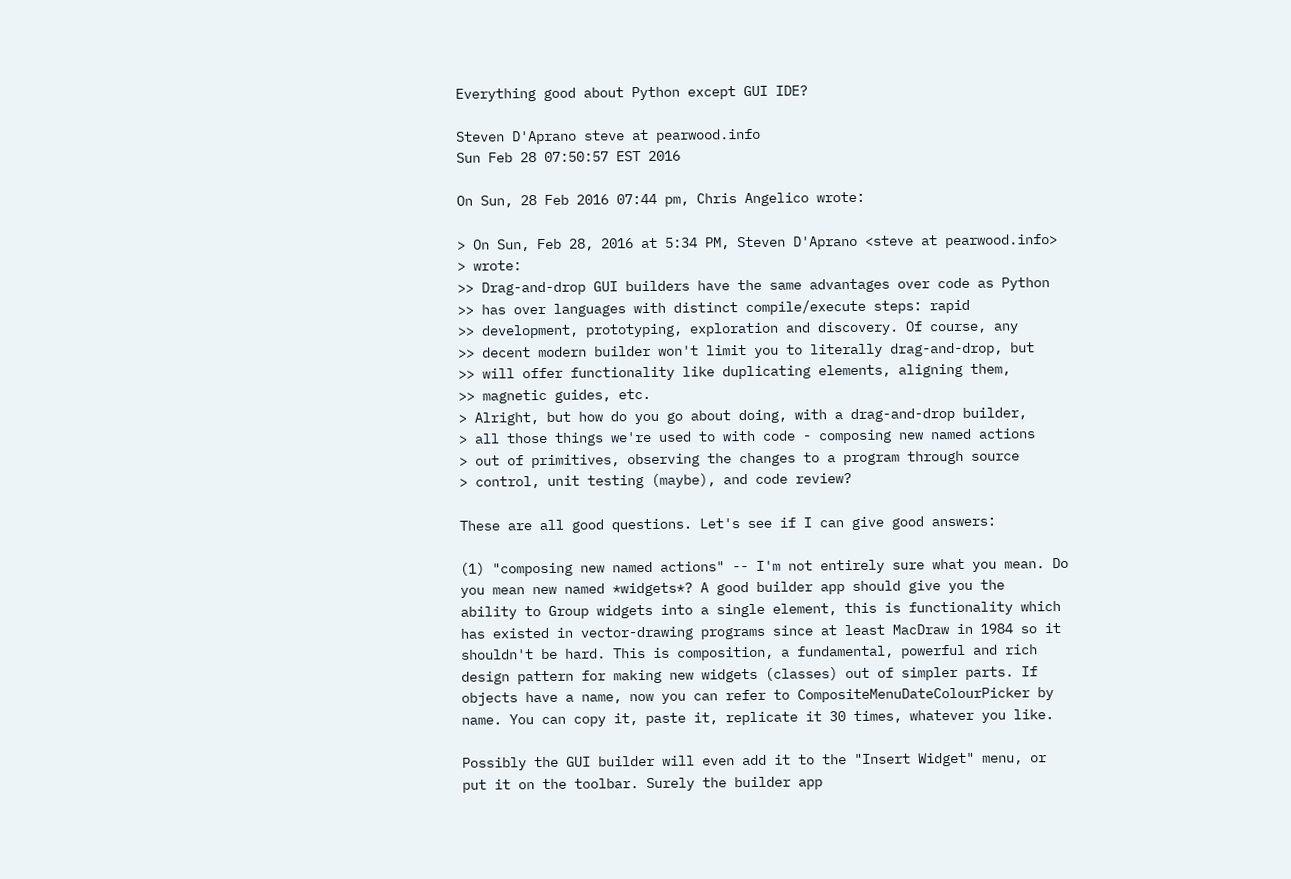Everything good about Python except GUI IDE?

Steven D'Aprano steve at pearwood.info
Sun Feb 28 07:50:57 EST 2016

On Sun, 28 Feb 2016 07:44 pm, Chris Angelico wrote:

> On Sun, Feb 28, 2016 at 5:34 PM, Steven D'Aprano <steve at pearwood.info>
> wrote:
>> Drag-and-drop GUI builders have the same advantages over code as Python
>> has over languages with distinct compile/execute steps: rapid
>> development, prototyping, exploration and discovery. Of course, any
>> decent modern builder won't limit you to literally drag-and-drop, but
>> will offer functionality like duplicating elements, aligning them,
>> magnetic guides, etc.
> Alright, but how do you go about doing, with a drag-and-drop builder,
> all those things we're used to with code - composing new named actions
> out of primitives, observing the changes to a program through source
> control, unit testing (maybe), and code review?

These are all good questions. Let's see if I can give good answers:

(1) "composing new named actions" -- I'm not entirely sure what you mean. Do
you mean new named *widgets*? A good builder app should give you the
ability to Group widgets into a single element, this is functionality which
has existed in vector-drawing programs since at least MacDraw in 1984 so it
shouldn't be hard. This is composition, a fundamental, powerful and rich
design pattern for making new widgets (classes) out of simpler parts. If
objects have a name, now you can refer to CompositeMenuDateColourPicker by
name. You can copy it, paste it, replicate it 30 times, whatever you like.

Possibly the GUI builder will even add it to the "Insert Widget" menu, or
put it on the toolbar. Surely the builder app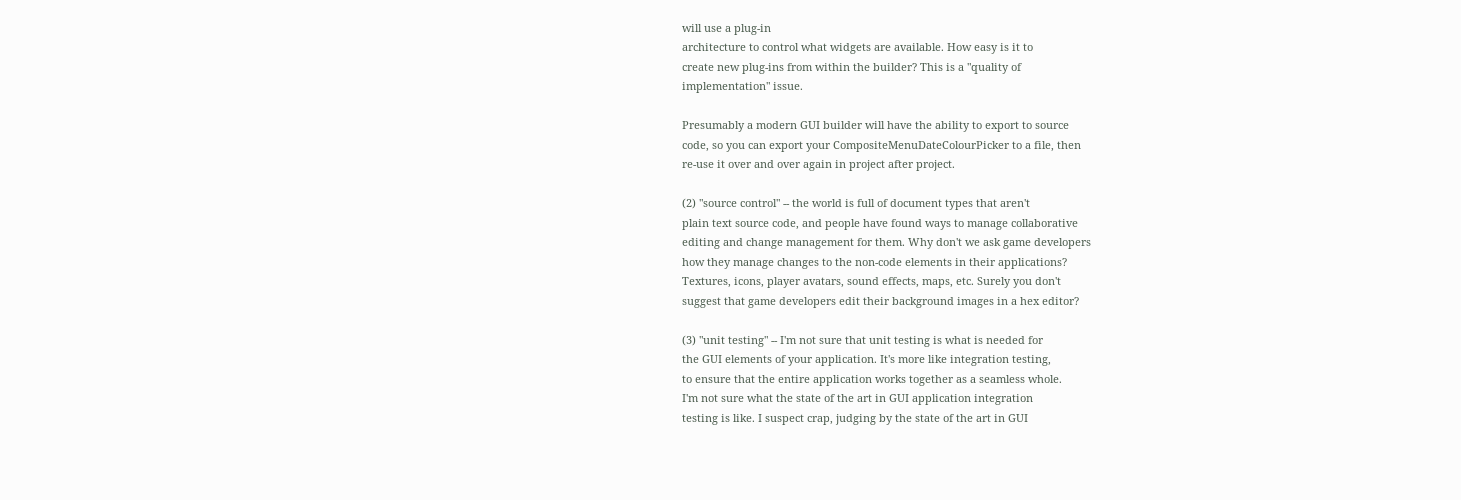will use a plug-in
architecture to control what widgets are available. How easy is it to
create new plug-ins from within the builder? This is a "quality of
implementation" issue.

Presumably a modern GUI builder will have the ability to export to source
code, so you can export your CompositeMenuDateColourPicker to a file, then
re-use it over and over again in project after project.

(2) "source control" -- the world is full of document types that aren't
plain text source code, and people have found ways to manage collaborative
editing and change management for them. Why don't we ask game developers
how they manage changes to the non-code elements in their applications?
Textures, icons, player avatars, sound effects, maps, etc. Surely you don't
suggest that game developers edit their background images in a hex editor?

(3) "unit testing" -- I'm not sure that unit testing is what is needed for
the GUI elements of your application. It's more like integration testing,
to ensure that the entire application works together as a seamless whole.
I'm not sure what the state of the art in GUI application integration
testing is like. I suspect crap, judging by the state of the art in GUI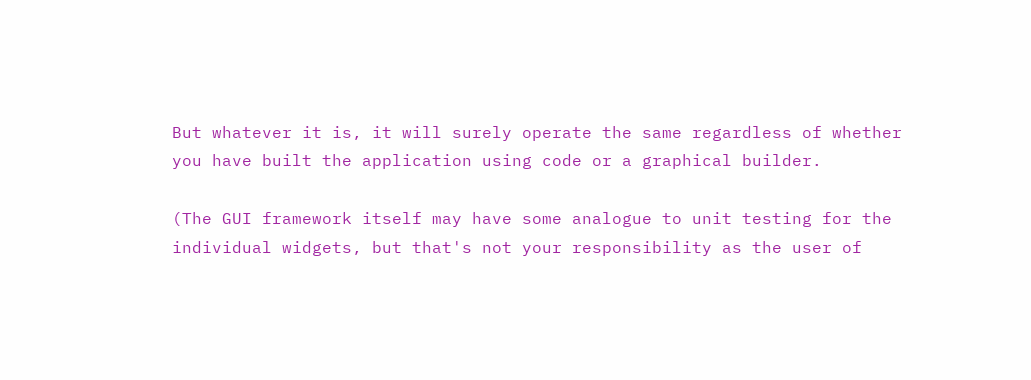But whatever it is, it will surely operate the same regardless of whether
you have built the application using code or a graphical builder.

(The GUI framework itself may have some analogue to unit testing for the
individual widgets, but that's not your responsibility as the user of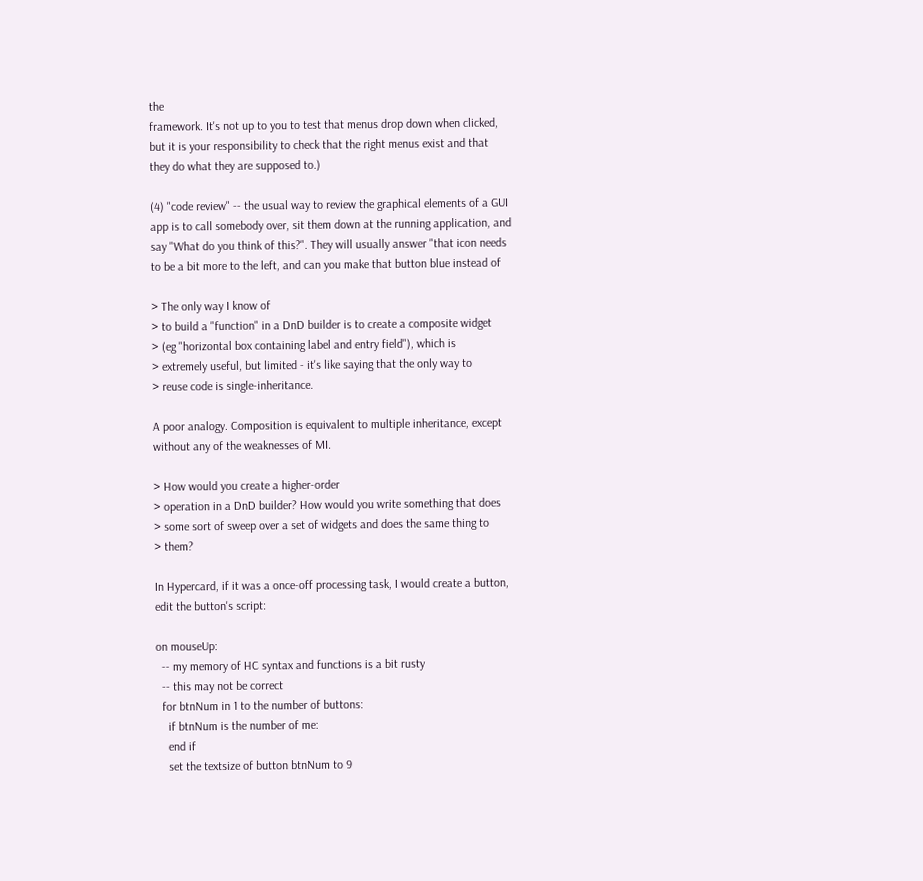the
framework. It's not up to you to test that menus drop down when clicked,
but it is your responsibility to check that the right menus exist and that
they do what they are supposed to.)

(4) "code review" -- the usual way to review the graphical elements of a GUI
app is to call somebody over, sit them down at the running application, and
say "What do you think of this?". They will usually answer "that icon needs
to be a bit more to the left, and can you make that button blue instead of

> The only way I know of
> to build a "function" in a DnD builder is to create a composite widget
> (eg "horizontal box containing label and entry field"), which is
> extremely useful, but limited - it's like saying that the only way to
> reuse code is single-inheritance.

A poor analogy. Composition is equivalent to multiple inheritance, except
without any of the weaknesses of MI.

> How would you create a higher-order
> operation in a DnD builder? How would you write something that does
> some sort of sweep over a set of widgets and does the same thing to
> them?

In Hypercard, if it was a once-off processing task, I would create a button,
edit the button's script:

on mouseUp:
  -- my memory of HC syntax and functions is a bit rusty
  -- this may not be correct
  for btnNum in 1 to the number of buttons:
    if btnNum is the number of me:
    end if
    set the textsize of button btnNum to 9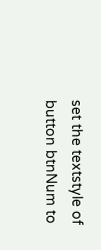set the textstyle of button btnNum to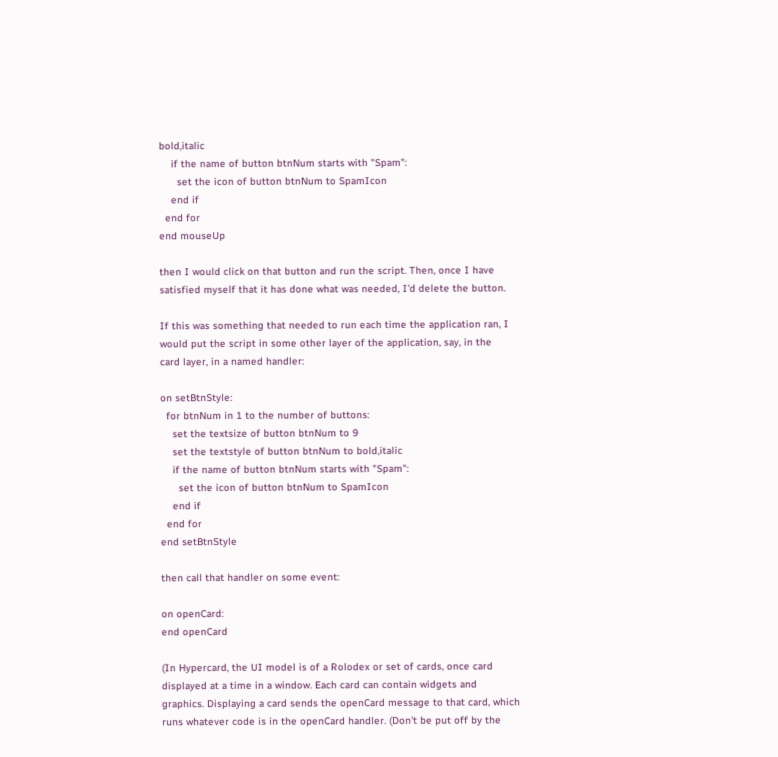bold,italic
    if the name of button btnNum starts with "Spam":
      set the icon of button btnNum to SpamIcon
    end if
  end for
end mouseUp

then I would click on that button and run the script. Then, once I have
satisfied myself that it has done what was needed, I'd delete the button.

If this was something that needed to run each time the application ran, I
would put the script in some other layer of the application, say, in the
card layer, in a named handler:

on setBtnStyle:
  for btnNum in 1 to the number of buttons:
    set the textsize of button btnNum to 9
    set the textstyle of button btnNum to bold,italic
    if the name of button btnNum starts with "Spam":
      set the icon of button btnNum to SpamIcon
    end if
  end for
end setBtnStyle

then call that handler on some event:

on openCard:
end openCard

(In Hypercard, the UI model is of a Rolodex or set of cards, once card
displayed at a time in a window. Each card can contain widgets and
graphics. Displaying a card sends the openCard message to that card, which
runs whatever code is in the openCard handler. (Don't be put off by the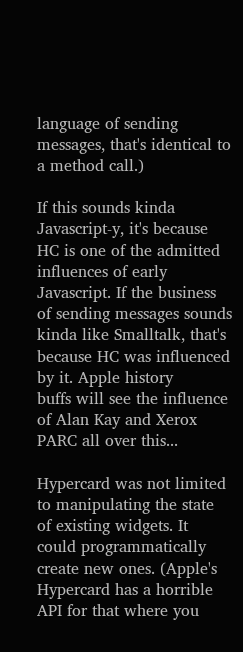language of sending messages, that's identical to a method call.)

If this sounds kinda Javascript-y, it's because HC is one of the admitted
influences of early Javascript. If the business of sending messages sounds
kinda like Smalltalk, that's because HC was influenced by it. Apple history
buffs will see the influence of Alan Kay and Xerox PARC all over this...

Hypercard was not limited to manipulating the state of existing widgets. It
could programmatically create new ones. (Apple's Hypercard has a horrible
API for that where you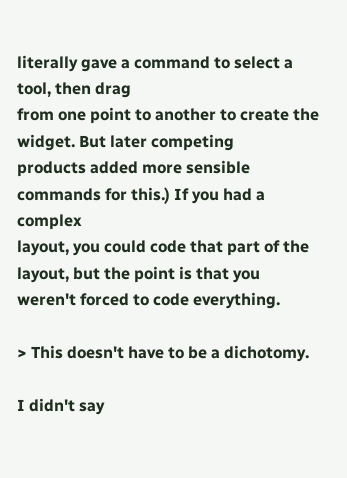literally gave a command to select a tool, then drag
from one point to another to create the widget. But later competing
products added more sensible commands for this.) If you had a complex
layout, you could code that part of the layout, but the point is that you
weren't forced to code everything.

> This doesn't have to be a dichotomy.

I didn't say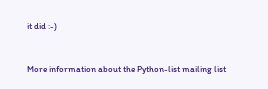it did :-)


More information about the Python-list mailing list